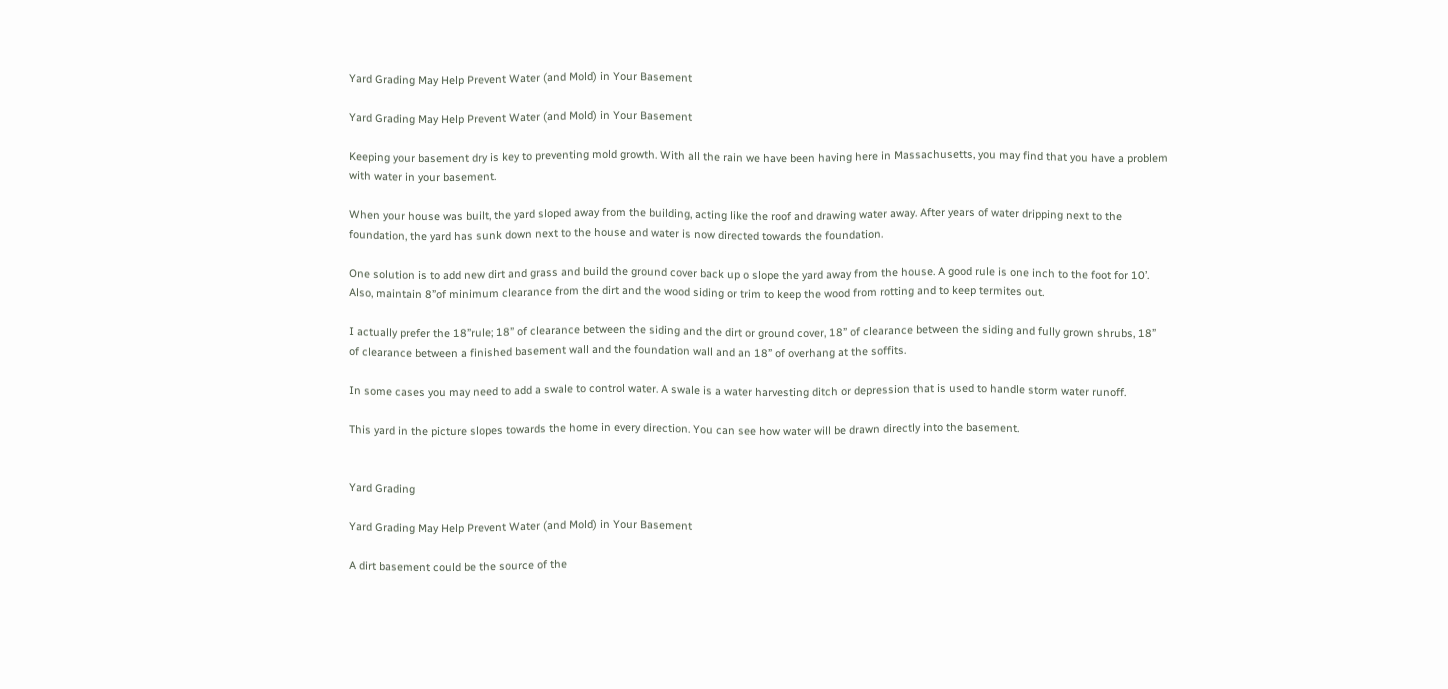Yard Grading May Help Prevent Water (and Mold) in Your Basement

Yard Grading May Help Prevent Water (and Mold) in Your Basement

Keeping your basement dry is key to preventing mold growth. With all the rain we have been having here in Massachusetts, you may find that you have a problem with water in your basement.

When your house was built, the yard sloped away from the building, acting like the roof and drawing water away. After years of water dripping next to the foundation, the yard has sunk down next to the house and water is now directed towards the foundation.

One solution is to add new dirt and grass and build the ground cover back up o slope the yard away from the house. A good rule is one inch to the foot for 10’. Also, maintain 8”of minimum clearance from the dirt and the wood siding or trim to keep the wood from rotting and to keep termites out.

I actually prefer the 18”rule; 18” of clearance between the siding and the dirt or ground cover, 18” of clearance between the siding and fully grown shrubs, 18” of clearance between a finished basement wall and the foundation wall and an 18” of overhang at the soffits.

In some cases you may need to add a swale to control water. A swale is a water harvesting ditch or depression that is used to handle storm water runoff.

This yard in the picture slopes towards the home in every direction. You can see how water will be drawn directly into the basement.


Yard Grading

Yard Grading May Help Prevent Water (and Mold) in Your Basement

A dirt basement could be the source of the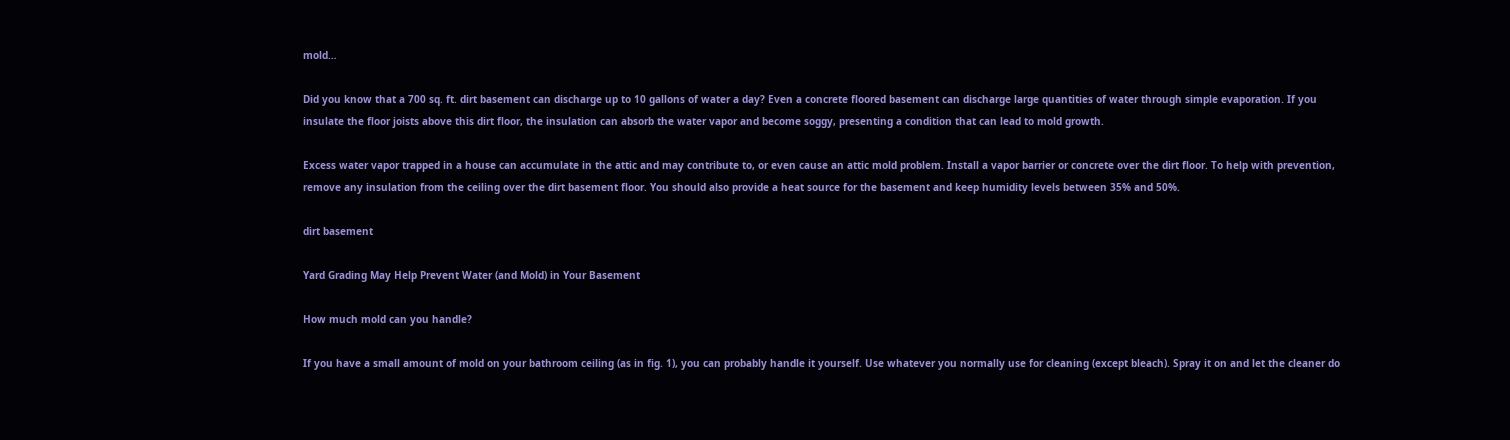mold…

Did you know that a 700 sq. ft. dirt basement can discharge up to 10 gallons of water a day? Even a concrete floored basement can discharge large quantities of water through simple evaporation. If you insulate the floor joists above this dirt floor, the insulation can absorb the water vapor and become soggy, presenting a condition that can lead to mold growth.

Excess water vapor trapped in a house can accumulate in the attic and may contribute to, or even cause an attic mold problem. Install a vapor barrier or concrete over the dirt floor. To help with prevention, remove any insulation from the ceiling over the dirt basement floor. You should also provide a heat source for the basement and keep humidity levels between 35% and 50%.

dirt basement

Yard Grading May Help Prevent Water (and Mold) in Your Basement

How much mold can you handle?

If you have a small amount of mold on your bathroom ceiling (as in fig. 1), you can probably handle it yourself. Use whatever you normally use for cleaning (except bleach). Spray it on and let the cleaner do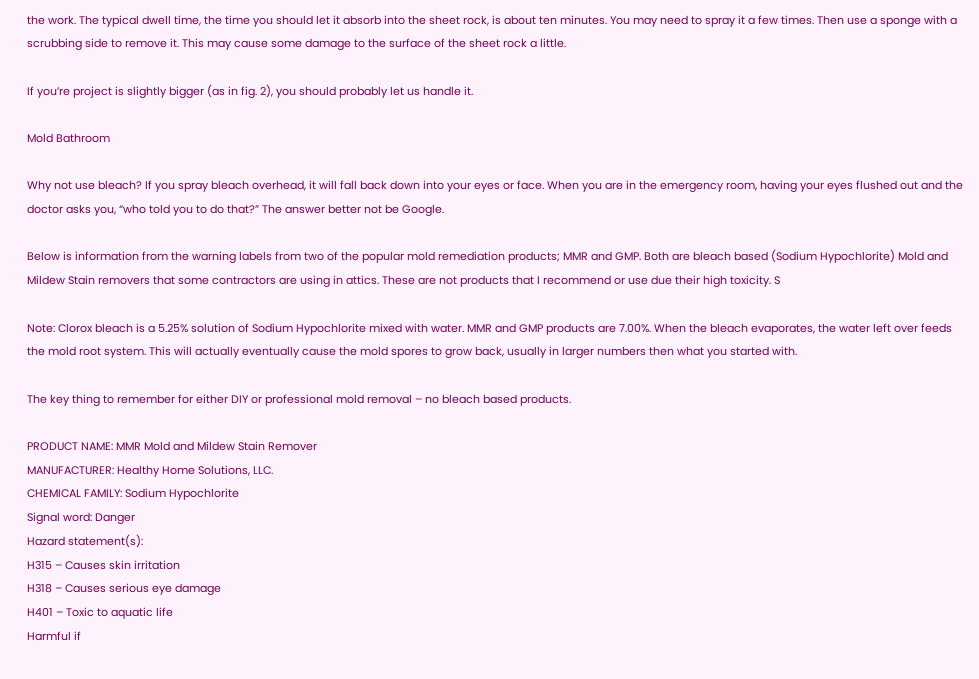the work. The typical dwell time, the time you should let it absorb into the sheet rock, is about ten minutes. You may need to spray it a few times. Then use a sponge with a scrubbing side to remove it. This may cause some damage to the surface of the sheet rock a little.

If you’re project is slightly bigger (as in fig. 2), you should probably let us handle it.

Mold Bathroom

Why not use bleach? If you spray bleach overhead, it will fall back down into your eyes or face. When you are in the emergency room, having your eyes flushed out and the doctor asks you, “who told you to do that?” The answer better not be Google.

Below is information from the warning labels from two of the popular mold remediation products; MMR and GMP. Both are bleach based (Sodium Hypochlorite) Mold and Mildew Stain removers that some contractors are using in attics. These are not products that I recommend or use due their high toxicity. S

Note: Clorox bleach is a 5.25% solution of Sodium Hypochlorite mixed with water. MMR and GMP products are 7.00%. When the bleach evaporates, the water left over feeds the mold root system. This will actually eventually cause the mold spores to grow back, usually in larger numbers then what you started with.

The key thing to remember for either DIY or professional mold removal – no bleach based products.

PRODUCT NAME: MMR Mold and Mildew Stain Remover
MANUFACTURER: Healthy Home Solutions, LLC.
CHEMICAL FAMILY: Sodium Hypochlorite
Signal word: Danger
Hazard statement(s):
H315 – Causes skin irritation
H318 – Causes serious eye damage
H401 – Toxic to aquatic life
Harmful if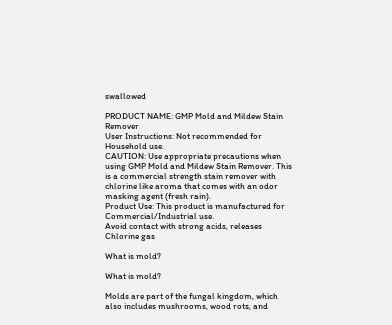swallowed

PRODUCT NAME: GMP Mold and Mildew Stain Remover
User Instructions: Not recommended for Household use.
CAUTION: Use appropriate precautions when using GMP Mold and Mildew Stain Remover. This is a commercial strength stain remover with chlorine like aroma that comes with an odor masking agent (fresh rain).
Product Use: This product is manufactured for Commercial/Industrial use.
Avoid contact with strong acids, releases Chlorine gas

What is mold?

What is mold?

Molds are part of the fungal kingdom, which also includes mushrooms, wood rots, and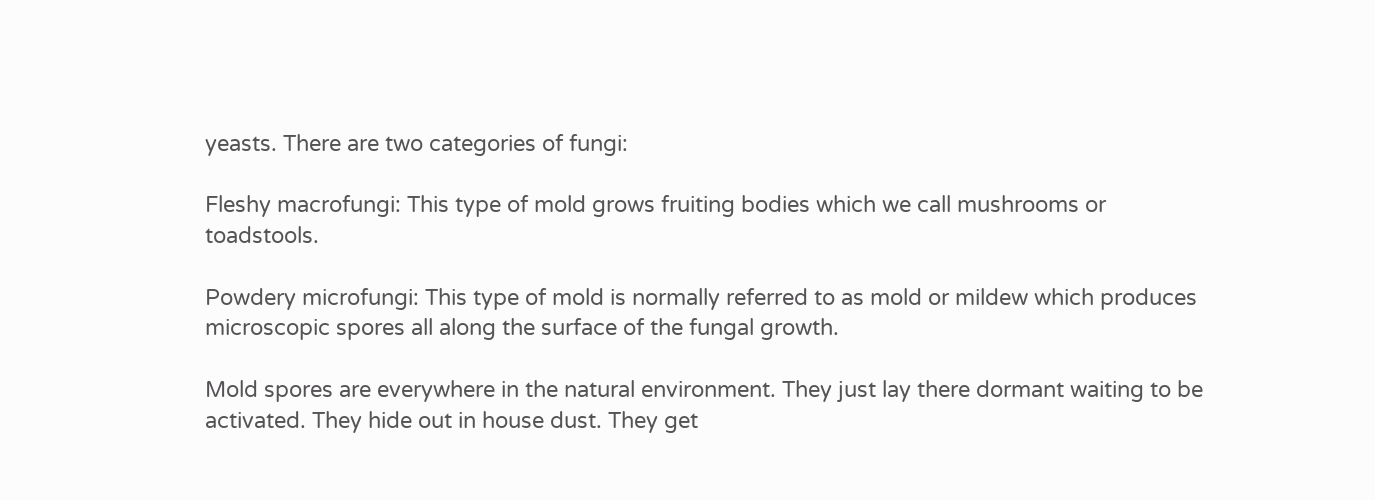yeasts. There are two categories of fungi:

Fleshy macrofungi: This type of mold grows fruiting bodies which we call mushrooms or toadstools.

Powdery microfungi: This type of mold is normally referred to as mold or mildew which produces microscopic spores all along the surface of the fungal growth.

Mold spores are everywhere in the natural environment. They just lay there dormant waiting to be activated. They hide out in house dust. They get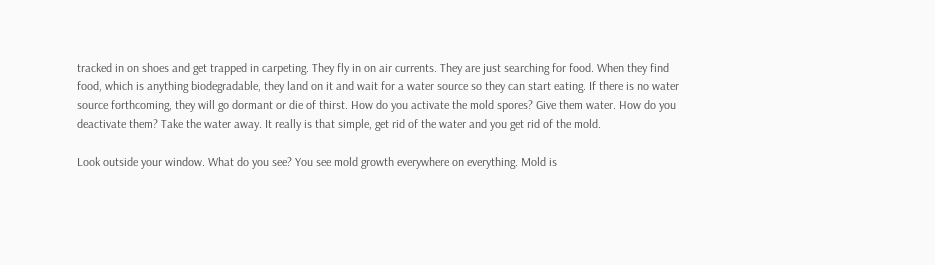tracked in on shoes and get trapped in carpeting. They fly in on air currents. They are just searching for food. When they find food, which is anything biodegradable, they land on it and wait for a water source so they can start eating. If there is no water source forthcoming, they will go dormant or die of thirst. How do you activate the mold spores? Give them water. How do you deactivate them? Take the water away. It really is that simple, get rid of the water and you get rid of the mold.

Look outside your window. What do you see? You see mold growth everywhere on everything. Mold is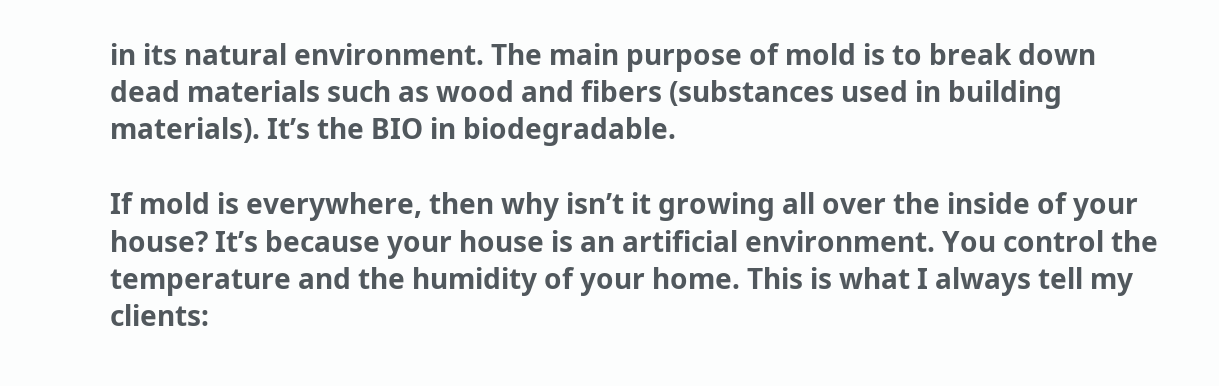in its natural environment. The main purpose of mold is to break down dead materials such as wood and fibers (substances used in building materials). It’s the BIO in biodegradable.

If mold is everywhere, then why isn’t it growing all over the inside of your house? It’s because your house is an artificial environment. You control the temperature and the humidity of your home. This is what I always tell my clients: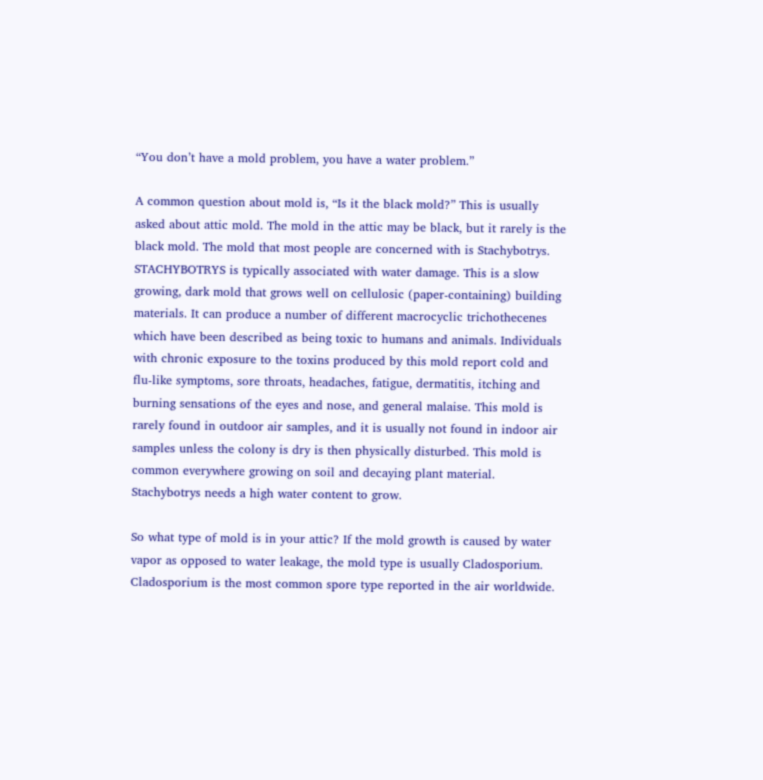“You don’t have a mold problem, you have a water problem.”

A common question about mold is, “Is it the black mold?” This is usually asked about attic mold. The mold in the attic may be black, but it rarely is the black mold. The mold that most people are concerned with is Stachybotrys. STACHYBOTRYS is typically associated with water damage. This is a slow growing, dark mold that grows well on cellulosic (paper-containing) building materials. It can produce a number of different macrocyclic trichothecenes which have been described as being toxic to humans and animals. Individuals with chronic exposure to the toxins produced by this mold report cold and flu-like symptoms, sore throats, headaches, fatigue, dermatitis, itching and burning sensations of the eyes and nose, and general malaise. This mold is rarely found in outdoor air samples, and it is usually not found in indoor air samples unless the colony is dry is then physically disturbed. This mold is common everywhere growing on soil and decaying plant material. Stachybotrys needs a high water content to grow.

So what type of mold is in your attic? If the mold growth is caused by water vapor as opposed to water leakage, the mold type is usually Cladosporium. Cladosporium is the most common spore type reported in the air worldwide.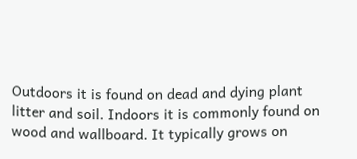Outdoors it is found on dead and dying plant litter and soil. Indoors it is commonly found on wood and wallboard. It typically grows on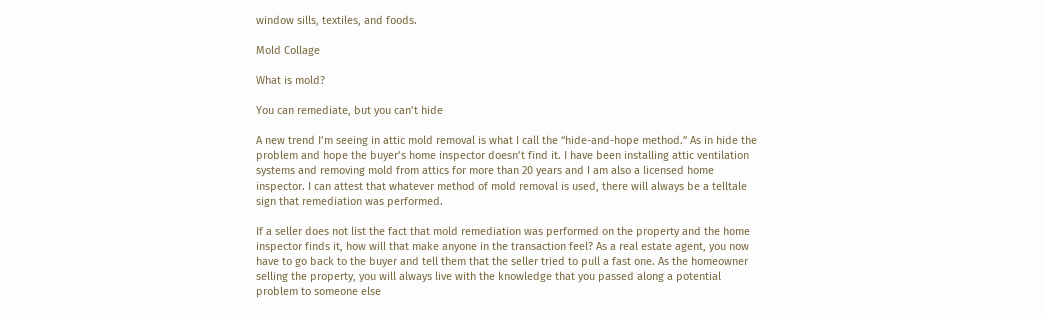window sills, textiles, and foods.

Mold Collage

What is mold?

You can remediate, but you can’t hide

A new trend I’m seeing in attic mold removal is what I call the “hide-and-hope method.” As in hide the problem and hope the buyer’s home inspector doesn’t find it. I have been installing attic ventilation systems and removing mold from attics for more than 20 years and I am also a licensed home inspector. I can attest that whatever method of mold removal is used, there will always be a telltale sign that remediation was performed.

If a seller does not list the fact that mold remediation was performed on the property and the home inspector finds it, how will that make anyone in the transaction feel? As a real estate agent, you now have to go back to the buyer and tell them that the seller tried to pull a fast one. As the homeowner selling the property, you will always live with the knowledge that you passed along a potential problem to someone else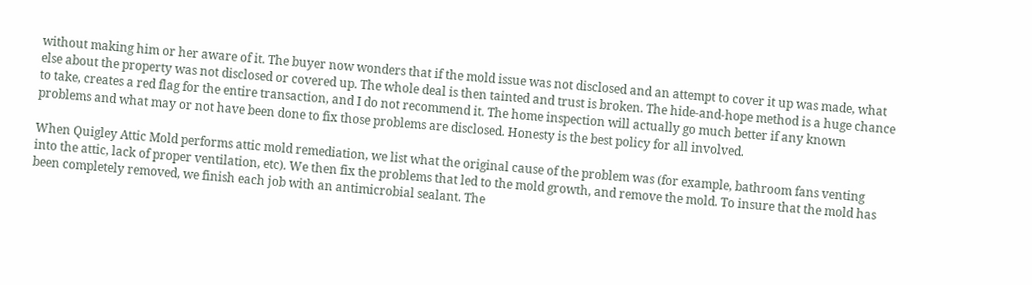without making him or her aware of it. The buyer now wonders that if the mold issue was not disclosed and an attempt to cover it up was made, what else about the property was not disclosed or covered up. The whole deal is then tainted and trust is broken. The hide-and-hope method is a huge chance to take, creates a red flag for the entire transaction, and I do not recommend it. The home inspection will actually go much better if any known problems and what may or not have been done to fix those problems are disclosed. Honesty is the best policy for all involved.

When Quigley Attic Mold performs attic mold remediation, we list what the original cause of the problem was (for example, bathroom fans venting into the attic, lack of proper ventilation, etc). We then fix the problems that led to the mold growth, and remove the mold. To insure that the mold has been completely removed, we finish each job with an antimicrobial sealant. The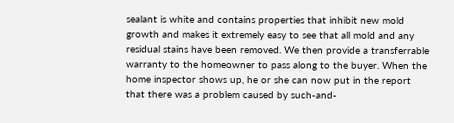sealant is white and contains properties that inhibit new mold growth and makes it extremely easy to see that all mold and any residual stains have been removed. We then provide a transferrable warranty to the homeowner to pass along to the buyer. When the home inspector shows up, he or she can now put in the report that there was a problem caused by such-and-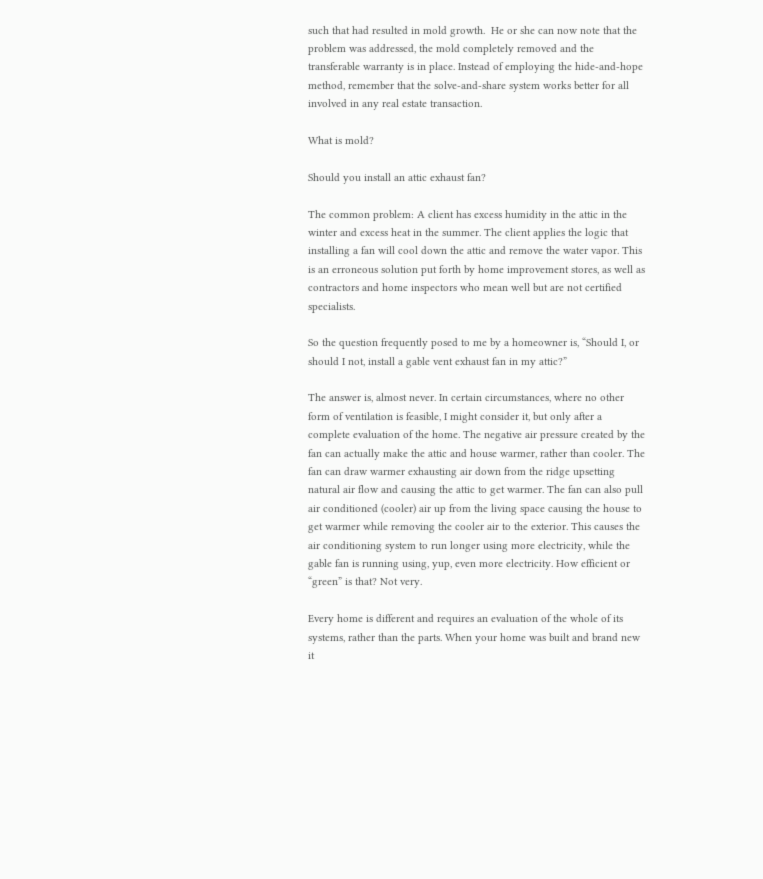such that had resulted in mold growth.  He or she can now note that the problem was addressed, the mold completely removed and the transferable warranty is in place. Instead of employing the hide-and-hope method, remember that the solve-and-share system works better for all involved in any real estate transaction.

What is mold?

Should you install an attic exhaust fan?

The common problem: A client has excess humidity in the attic in the winter and excess heat in the summer. The client applies the logic that installing a fan will cool down the attic and remove the water vapor. This is an erroneous solution put forth by home improvement stores, as well as contractors and home inspectors who mean well but are not certified specialists.

So the question frequently posed to me by a homeowner is, “Should I, or should I not, install a gable vent exhaust fan in my attic?”

The answer is, almost never. In certain circumstances, where no other form of ventilation is feasible, I might consider it, but only after a complete evaluation of the home. The negative air pressure created by the fan can actually make the attic and house warmer, rather than cooler. The fan can draw warmer exhausting air down from the ridge upsetting natural air flow and causing the attic to get warmer. The fan can also pull air conditioned (cooler) air up from the living space causing the house to get warmer while removing the cooler air to the exterior. This causes the air conditioning system to run longer using more electricity, while the gable fan is running using, yup, even more electricity. How efficient or “green” is that? Not very.

Every home is different and requires an evaluation of the whole of its systems, rather than the parts. When your home was built and brand new it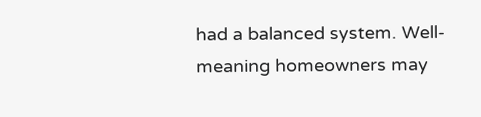had a balanced system. Well-meaning homeowners may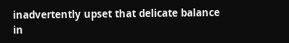inadvertently upset that delicate balance in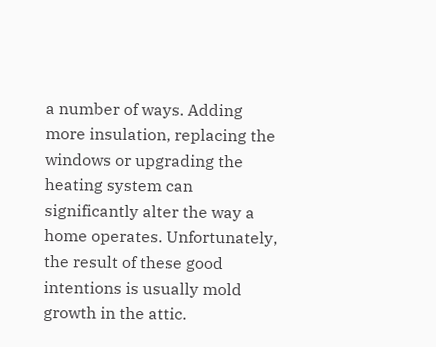a number of ways. Adding more insulation, replacing the windows or upgrading the heating system can significantly alter the way a home operates. Unfortunately, the result of these good intentions is usually mold growth in the attic.